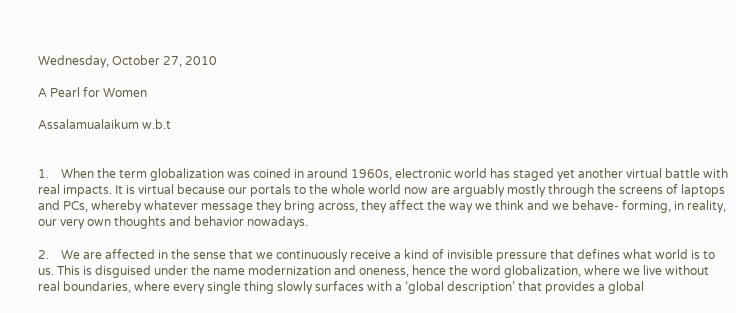Wednesday, October 27, 2010

A Pearl for Women

Assalamualaikum w.b.t


1.    When the term globalization was coined in around 1960s, electronic world has staged yet another virtual battle with real impacts. It is virtual because our portals to the whole world now are arguably mostly through the screens of laptops and PCs, whereby whatever message they bring across, they affect the way we think and we behave- forming, in reality, our very own thoughts and behavior nowadays.

2.    We are affected in the sense that we continuously receive a kind of invisible pressure that defines what world is to us. This is disguised under the name modernization and oneness, hence the word globalization, where we live without real boundaries, where every single thing slowly surfaces with a ‘global description’ that provides a global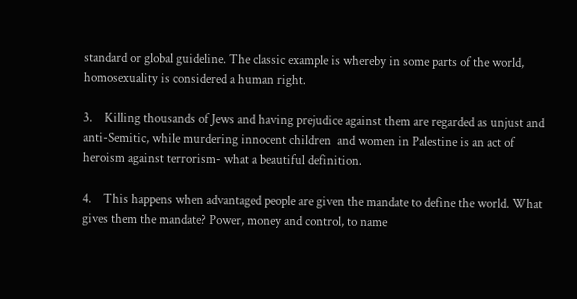standard or global guideline. The classic example is whereby in some parts of the world, homosexuality is considered a human right.

3.    Killing thousands of Jews and having prejudice against them are regarded as unjust and anti-Semitic, while murdering innocent children  and women in Palestine is an act of heroism against terrorism- what a beautiful definition.

4.    This happens when advantaged people are given the mandate to define the world. What gives them the mandate? Power, money and control, to name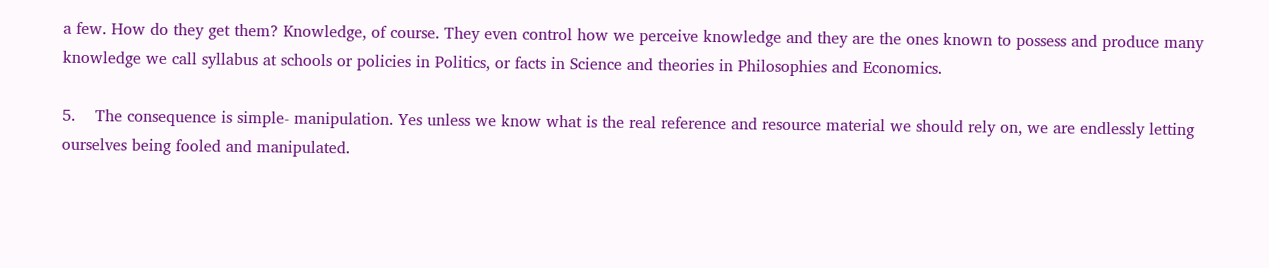a few. How do they get them? Knowledge, of course. They even control how we perceive knowledge and they are the ones known to possess and produce many knowledge we call syllabus at schools or policies in Politics, or facts in Science and theories in Philosophies and Economics.

5.    The consequence is simple- manipulation. Yes unless we know what is the real reference and resource material we should rely on, we are endlessly letting ourselves being fooled and manipulated.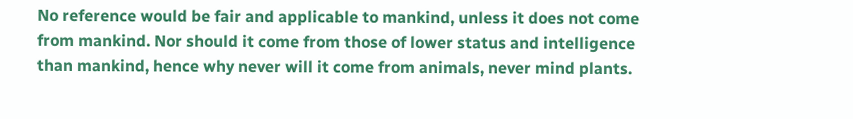No reference would be fair and applicable to mankind, unless it does not come from mankind. Nor should it come from those of lower status and intelligence than mankind, hence why never will it come from animals, never mind plants.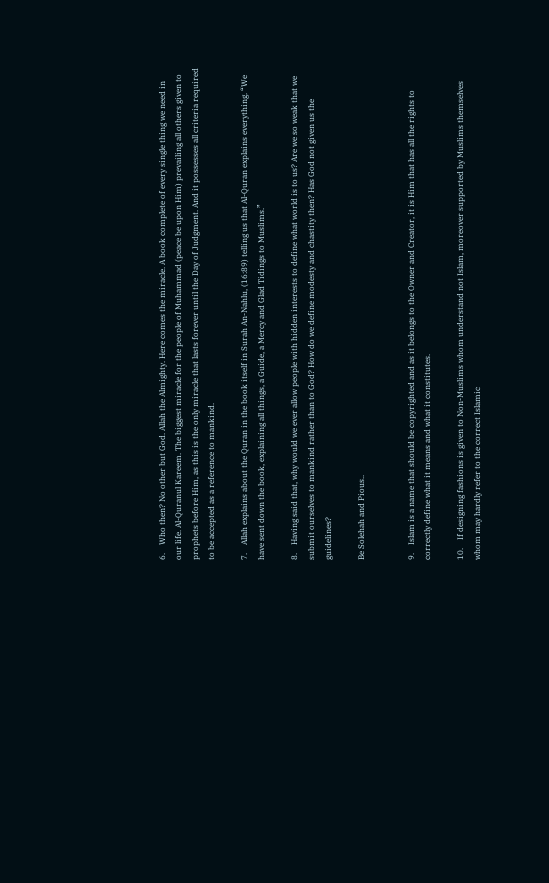6.    Who then? No other but God. Allah the Almighty. Here comes the miracle. A book complete of every single thing we need in our life. Al-Quranul Kareem. The biggest miracle for the people of Muhammad (peace be upon Him) prevailing all others given to prophets before Him, as this is the only miracle that lasts forever until the Day of Judgment. And it possesses all criteria required to be accepted as a reference to mankind.

7.    Allah explains about the Quran in the book itself in Surah An-Nahlu, (16:89) telling us that Al-Quran explains everything. “We have sent down the book, explaining all things, a Guide, a Mercy and Glad Tidings to Muslims.”

8.    Having said that, why would we ever allow people with hidden interests to define what world is to us? Are we so weak that we submit ourselves to mankind rather than to God? How do we define modesty and chastity then? Has God not given us the guidelines?

Be Solehah and Pious..


9.    Islam is a name that should be copyrighted and as it belongs to the Owner and Creator, it is Him that has all the rights to correctly define what it means and what it constitutes.

10.    If designing fashions is given to Non-Muslims whom understand not Islam, moreover supported by Muslims themselves whom may hardly refer to the correct Islamic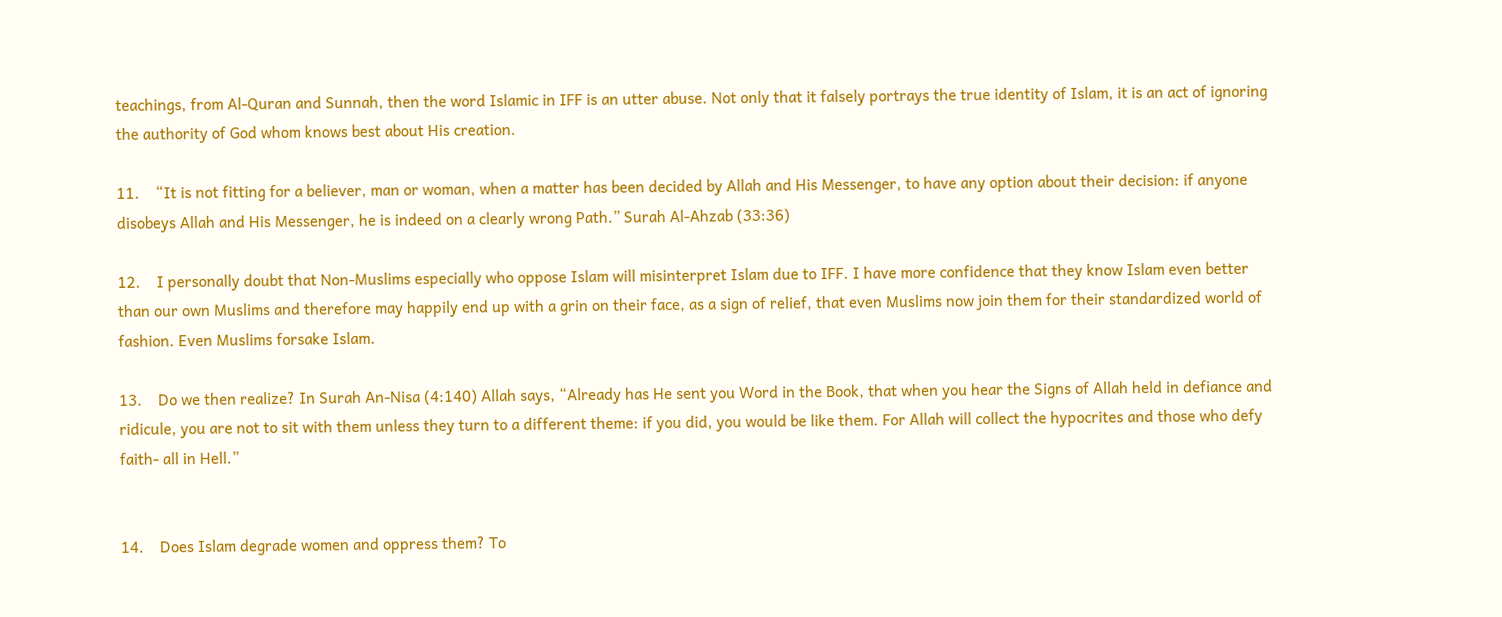teachings, from Al-Quran and Sunnah, then the word Islamic in IFF is an utter abuse. Not only that it falsely portrays the true identity of Islam, it is an act of ignoring the authority of God whom knows best about His creation.

11.    “It is not fitting for a believer, man or woman, when a matter has been decided by Allah and His Messenger, to have any option about their decision: if anyone disobeys Allah and His Messenger, he is indeed on a clearly wrong Path.” Surah Al-Ahzab (33:36)

12.    I personally doubt that Non-Muslims especially who oppose Islam will misinterpret Islam due to IFF. I have more confidence that they know Islam even better than our own Muslims and therefore may happily end up with a grin on their face, as a sign of relief, that even Muslims now join them for their standardized world of fashion. Even Muslims forsake Islam.

13.    Do we then realize? In Surah An-Nisa (4:140) Allah says, “Already has He sent you Word in the Book, that when you hear the Signs of Allah held in defiance and ridicule, you are not to sit with them unless they turn to a different theme: if you did, you would be like them. For Allah will collect the hypocrites and those who defy faith- all in Hell.”


14.    Does Islam degrade women and oppress them? To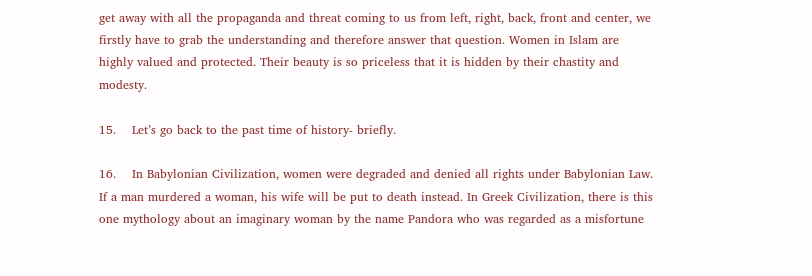get away with all the propaganda and threat coming to us from left, right, back, front and center, we firstly have to grab the understanding and therefore answer that question. Women in Islam are highly valued and protected. Their beauty is so priceless that it is hidden by their chastity and modesty.

15.    Let’s go back to the past time of history- briefly.

16.    In Babylonian Civilization, women were degraded and denied all rights under Babylonian Law. If a man murdered a woman, his wife will be put to death instead. In Greek Civilization, there is this one mythology about an imaginary woman by the name Pandora who was regarded as a misfortune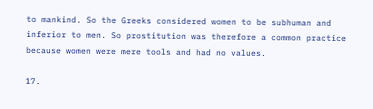to mankind. So the Greeks considered women to be subhuman and inferior to men. So prostitution was therefore a common practice because women were mere tools and had no values.

17.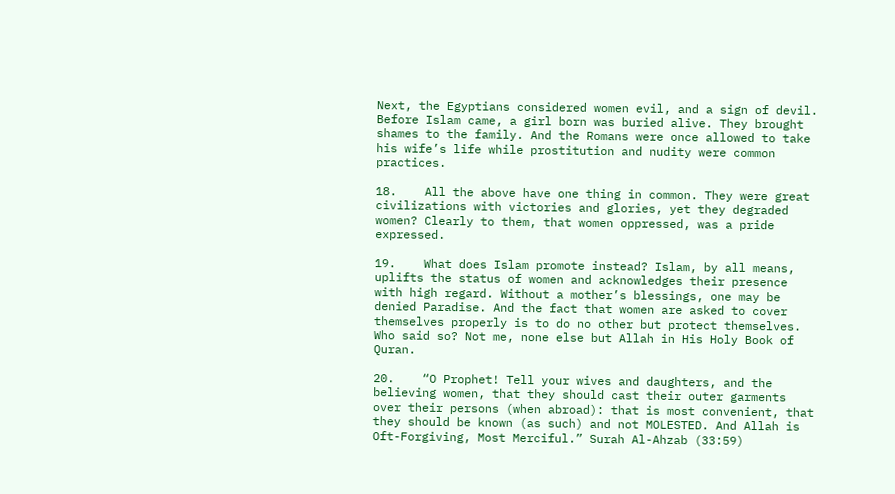Next, the Egyptians considered women evil, and a sign of devil. Before Islam came, a girl born was buried alive. They brought shames to the family. And the Romans were once allowed to take his wife’s life while prostitution and nudity were common practices.

18.    All the above have one thing in common. They were great civilizations with victories and glories, yet they degraded women? Clearly to them, that women oppressed, was a pride expressed.

19.    What does Islam promote instead? Islam, by all means, uplifts the status of women and acknowledges their presence with high regard. Without a mother’s blessings, one may be denied Paradise. And the fact that women are asked to cover themselves properly is to do no other but protect themselves. Who said so? Not me, none else but Allah in His Holy Book of Quran.

20.    “O Prophet! Tell your wives and daughters, and the believing women, that they should cast their outer garments over their persons (when abroad): that is most convenient, that they should be known (as such) and not MOLESTED. And Allah is Oft-Forgiving, Most Merciful.” Surah Al-Ahzab (33:59)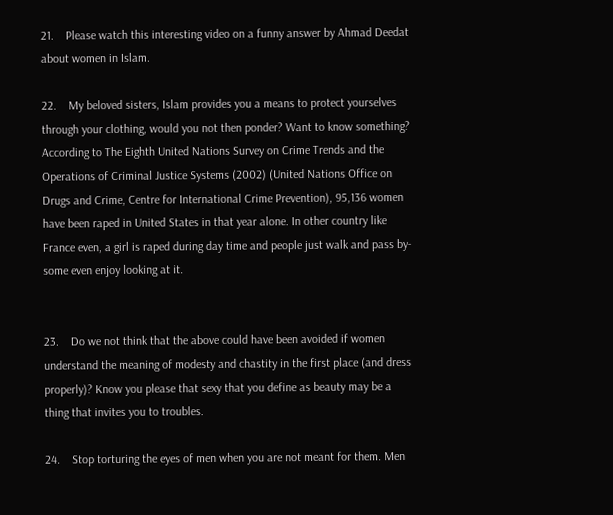21.    Please watch this interesting video on a funny answer by Ahmad Deedat about women in Islam.

22.    My beloved sisters, Islam provides you a means to protect yourselves through your clothing, would you not then ponder? Want to know something? According to The Eighth United Nations Survey on Crime Trends and the Operations of Criminal Justice Systems (2002) (United Nations Office on Drugs and Crime, Centre for International Crime Prevention), 95,136 women have been raped in United States in that year alone. In other country like France even, a girl is raped during day time and people just walk and pass by- some even enjoy looking at it.


23.    Do we not think that the above could have been avoided if women understand the meaning of modesty and chastity in the first place (and dress properly)? Know you please that sexy that you define as beauty may be a thing that invites you to troubles.

24.    Stop torturing the eyes of men when you are not meant for them. Men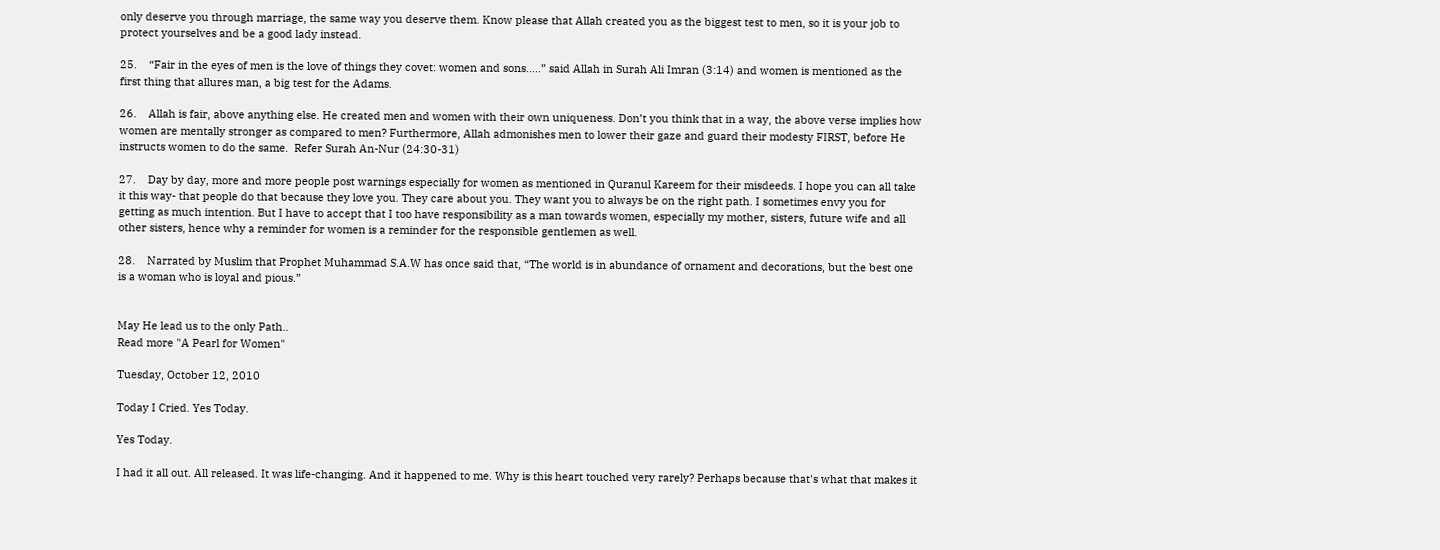only deserve you through marriage, the same way you deserve them. Know please that Allah created you as the biggest test to men, so it is your job to protect yourselves and be a good lady instead.

25.    “Fair in the eyes of men is the love of things they covet: women and sons…..” said Allah in Surah Ali Imran (3:14) and women is mentioned as the first thing that allures man, a big test for the Adams.

26.    Allah is fair, above anything else. He created men and women with their own uniqueness. Don’t you think that in a way, the above verse implies how women are mentally stronger as compared to men? Furthermore, Allah admonishes men to lower their gaze and guard their modesty FIRST, before He instructs women to do the same.  Refer Surah An-Nur (24:30-31)

27.    Day by day, more and more people post warnings especially for women as mentioned in Quranul Kareem for their misdeeds. I hope you can all take it this way- that people do that because they love you. They care about you. They want you to always be on the right path. I sometimes envy you for getting as much intention. But I have to accept that I too have responsibility as a man towards women, especially my mother, sisters, future wife and all other sisters, hence why a reminder for women is a reminder for the responsible gentlemen as well.

28.    Narrated by Muslim that Prophet Muhammad S.A.W has once said that, “The world is in abundance of ornament and decorations, but the best one is a woman who is loyal and pious.”


May He lead us to the only Path..
Read more "A Pearl for Women"

Tuesday, October 12, 2010

Today I Cried. Yes Today.

Yes Today.

I had it all out. All released. It was life-changing. And it happened to me. Why is this heart touched very rarely? Perhaps because that's what that makes it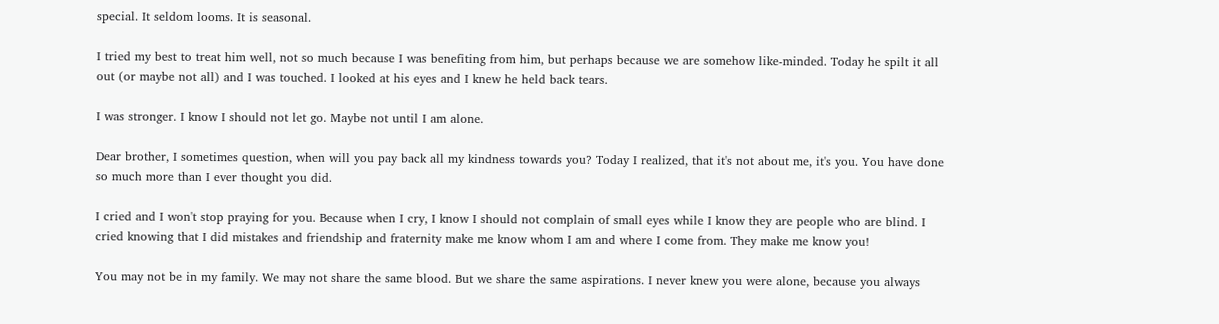special. It seldom looms. It is seasonal.

I tried my best to treat him well, not so much because I was benefiting from him, but perhaps because we are somehow like-minded. Today he spilt it all out (or maybe not all) and I was touched. I looked at his eyes and I knew he held back tears.

I was stronger. I know I should not let go. Maybe not until I am alone.

Dear brother, I sometimes question, when will you pay back all my kindness towards you? Today I realized, that it's not about me, it's you. You have done so much more than I ever thought you did.

I cried and I won't stop praying for you. Because when I cry, I know I should not complain of small eyes while I know they are people who are blind. I cried knowing that I did mistakes and friendship and fraternity make me know whom I am and where I come from. They make me know you!

You may not be in my family. We may not share the same blood. But we share the same aspirations. I never knew you were alone, because you always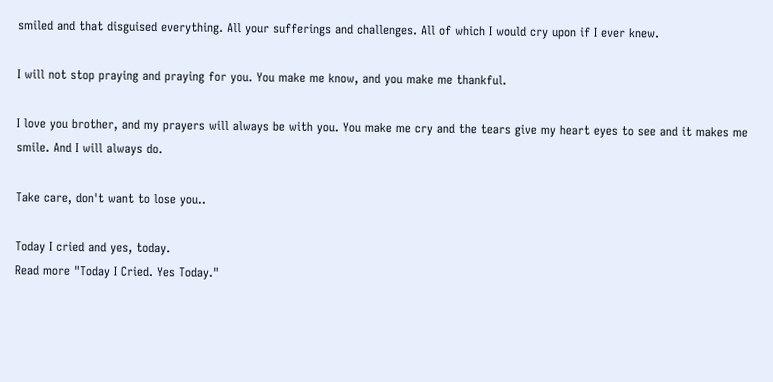smiled and that disguised everything. All your sufferings and challenges. All of which I would cry upon if I ever knew.

I will not stop praying and praying for you. You make me know, and you make me thankful.

I love you brother, and my prayers will always be with you. You make me cry and the tears give my heart eyes to see and it makes me smile. And I will always do.

Take care, don't want to lose you..

Today I cried and yes, today.
Read more "Today I Cried. Yes Today."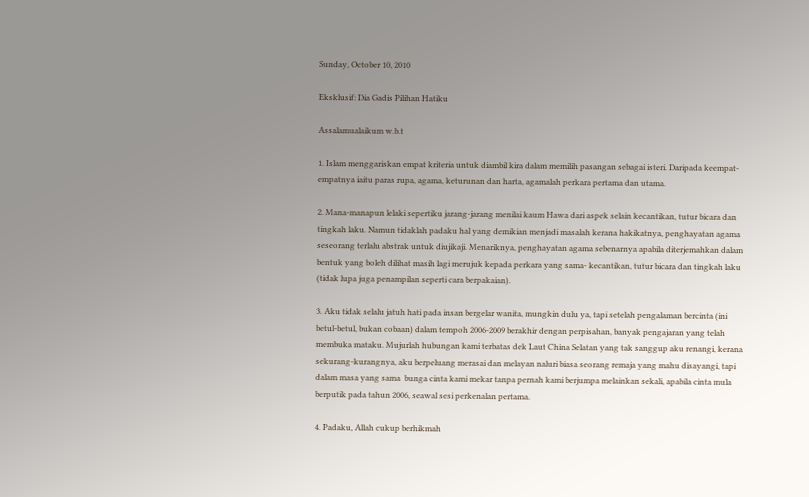Sunday, October 10, 2010

Eksklusif: Dia Gadis Pilihan Hatiku

Assalamualaikum w.b.t

1. Islam menggariskan empat kriteria untuk diambil kira dalam memilih pasangan sebagai isteri. Daripada keempat-empatnya iaitu paras rupa, agama, keturunan dan harta, agamalah perkara pertama dan utama.

2. Mana-manapun lelaki sepertiku jarang-jarang menilai kaum Hawa dari aspek selain kecantikan, tutur bicara dan tingkah laku. Namun tidaklah padaku hal yang demikian menjadi masalah kerana hakikatnya, penghayatan agama seseorang terlalu abstrak untuk diujikaji. Menariknya, penghayatan agama sebenarnya apabila diterjemahkan dalam bentuk yang boleh dilihat masih lagi merujuk kepada perkara yang sama- kecantikan, tutur bicara dan tingkah laku (tidak lupa juga penampilan seperti cara berpakaian).

3. Aku tidak selalu jatuh hati pada insan bergelar wanita, mungkin dulu ya, tapi setelah pengalaman bercinta (ini betul-betul, bukan cobaan) dalam tempoh 2006-2009 berakhir dengan perpisahan, banyak pengajaran yang telah membuka mataku. Mujurlah hubungan kami terbatas dek Laut China Selatan yang tak sanggup aku renangi, kerana sekurang-kurangnya, aku berpeluang merasai dan melayan naluri biasa seorang remaja yang mahu disayangi, tapi dalam masa yang sama  bunga cinta kami mekar tanpa pernah kami berjumpa melainkan sekali, apabila cinta mula berputik pada tahun 2006, seawal sesi perkenalan pertama.

4. Padaku, Allah cukup berhikmah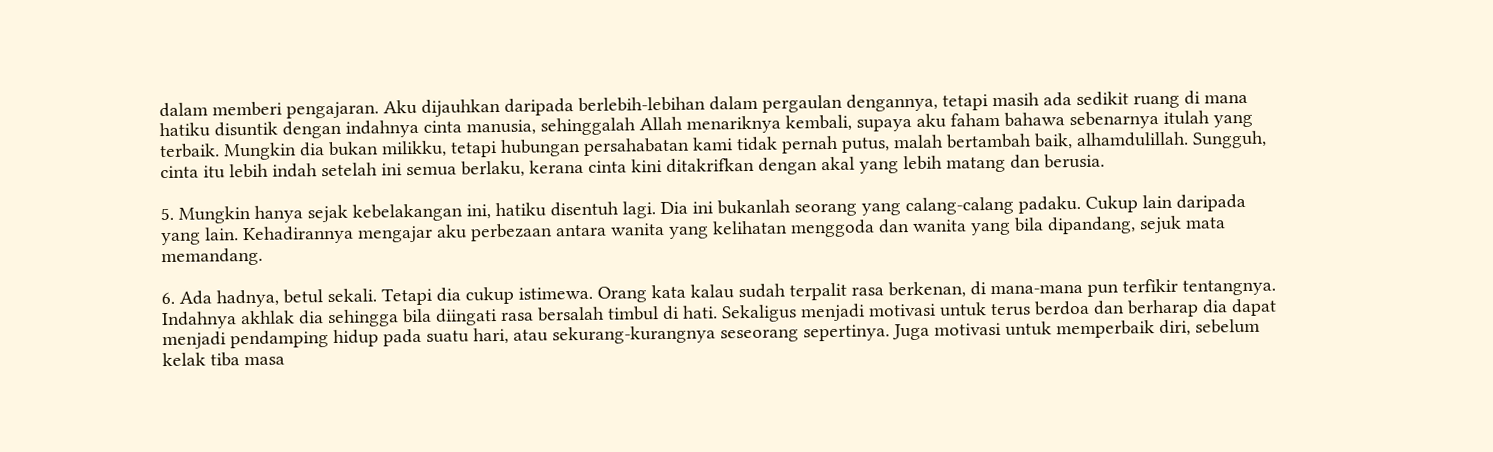dalam memberi pengajaran. Aku dijauhkan daripada berlebih-lebihan dalam pergaulan dengannya, tetapi masih ada sedikit ruang di mana hatiku disuntik dengan indahnya cinta manusia, sehinggalah Allah menariknya kembali, supaya aku faham bahawa sebenarnya itulah yang terbaik. Mungkin dia bukan milikku, tetapi hubungan persahabatan kami tidak pernah putus, malah bertambah baik, alhamdulillah. Sungguh, cinta itu lebih indah setelah ini semua berlaku, kerana cinta kini ditakrifkan dengan akal yang lebih matang dan berusia.

5. Mungkin hanya sejak kebelakangan ini, hatiku disentuh lagi. Dia ini bukanlah seorang yang calang-calang padaku. Cukup lain daripada yang lain. Kehadirannya mengajar aku perbezaan antara wanita yang kelihatan menggoda dan wanita yang bila dipandang, sejuk mata memandang.

6. Ada hadnya, betul sekali. Tetapi dia cukup istimewa. Orang kata kalau sudah terpalit rasa berkenan, di mana-mana pun terfikir tentangnya. Indahnya akhlak dia sehingga bila diingati rasa bersalah timbul di hati. Sekaligus menjadi motivasi untuk terus berdoa dan berharap dia dapat menjadi pendamping hidup pada suatu hari, atau sekurang-kurangnya seseorang sepertinya. Juga motivasi untuk memperbaik diri, sebelum kelak tiba masa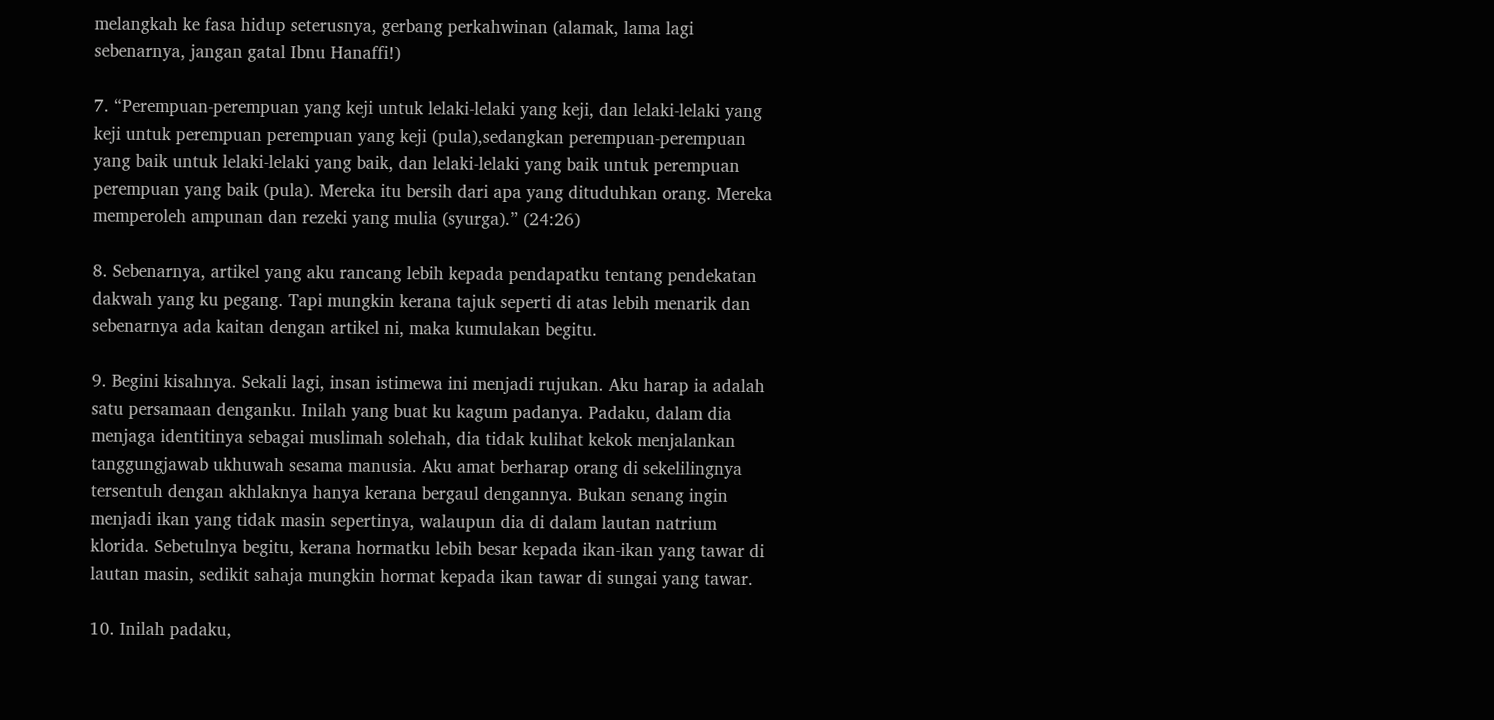melangkah ke fasa hidup seterusnya, gerbang perkahwinan (alamak, lama lagi sebenarnya, jangan gatal Ibnu Hanaffi!)

7. “Perempuan-perempuan yang keji untuk lelaki-lelaki yang keji, dan lelaki-lelaki yang keji untuk perempuan perempuan yang keji (pula),sedangkan perempuan-perempuan yang baik untuk lelaki-lelaki yang baik, dan lelaki-lelaki yang baik untuk perempuan perempuan yang baik (pula). Mereka itu bersih dari apa yang dituduhkan orang. Mereka memperoleh ampunan dan rezeki yang mulia (syurga).” (24:26)

8. Sebenarnya, artikel yang aku rancang lebih kepada pendapatku tentang pendekatan dakwah yang ku pegang. Tapi mungkin kerana tajuk seperti di atas lebih menarik dan sebenarnya ada kaitan dengan artikel ni, maka kumulakan begitu.

9. Begini kisahnya. Sekali lagi, insan istimewa ini menjadi rujukan. Aku harap ia adalah satu persamaan denganku. Inilah yang buat ku kagum padanya. Padaku, dalam dia menjaga identitinya sebagai muslimah solehah, dia tidak kulihat kekok menjalankan tanggungjawab ukhuwah sesama manusia. Aku amat berharap orang di sekelilingnya tersentuh dengan akhlaknya hanya kerana bergaul dengannya. Bukan senang ingin menjadi ikan yang tidak masin sepertinya, walaupun dia di dalam lautan natrium klorida. Sebetulnya begitu, kerana hormatku lebih besar kepada ikan-ikan yang tawar di lautan masin, sedikit sahaja mungkin hormat kepada ikan tawar di sungai yang tawar.

10. Inilah padaku,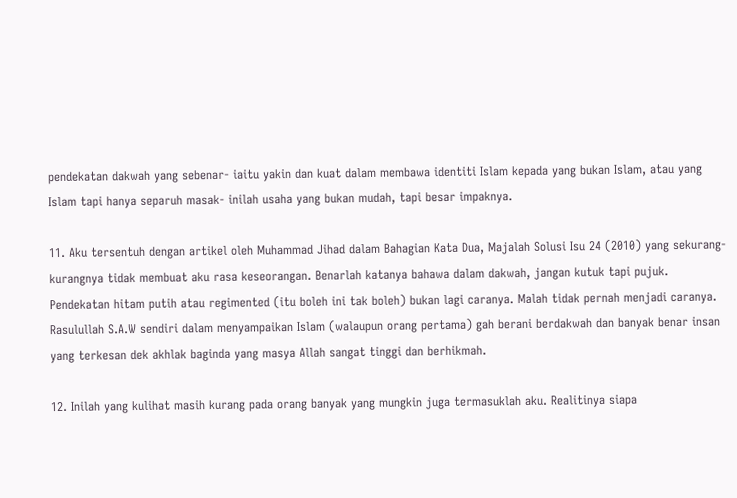pendekatan dakwah yang sebenar- iaitu yakin dan kuat dalam membawa identiti Islam kepada yang bukan Islam, atau yang Islam tapi hanya separuh masak- inilah usaha yang bukan mudah, tapi besar impaknya.

11. Aku tersentuh dengan artikel oleh Muhammad Jihad dalam Bahagian Kata Dua, Majalah Solusi Isu 24 (2010) yang sekurang-kurangnya tidak membuat aku rasa keseorangan. Benarlah katanya bahawa dalam dakwah, jangan kutuk tapi pujuk. Pendekatan hitam putih atau regimented (itu boleh ini tak boleh) bukan lagi caranya. Malah tidak pernah menjadi caranya. Rasulullah S.A.W sendiri dalam menyampaikan Islam (walaupun orang pertama) gah berani berdakwah dan banyak benar insan yang terkesan dek akhlak baginda yang masya Allah sangat tinggi dan berhikmah.

12. Inilah yang kulihat masih kurang pada orang banyak yang mungkin juga termasuklah aku. Realitinya siapa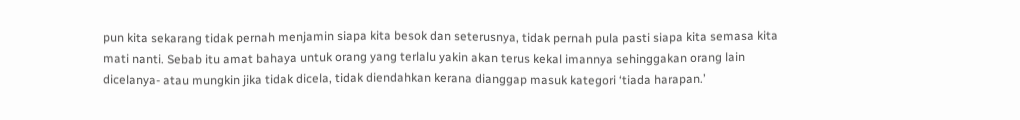pun kita sekarang tidak pernah menjamin siapa kita besok dan seterusnya, tidak pernah pula pasti siapa kita semasa kita mati nanti. Sebab itu amat bahaya untuk orang yang terlalu yakin akan terus kekal imannya sehinggakan orang lain dicelanya- atau mungkin jika tidak dicela, tidak diendahkan kerana dianggap masuk kategori ‘tiada harapan.’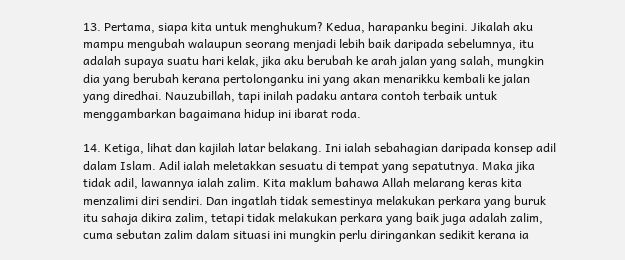13. Pertama, siapa kita untuk menghukum? Kedua, harapanku begini. Jikalah aku mampu mengubah walaupun seorang menjadi lebih baik daripada sebelumnya, itu adalah supaya suatu hari kelak, jika aku berubah ke arah jalan yang salah, mungkin dia yang berubah kerana pertolonganku ini yang akan menarikku kembali ke jalan yang diredhai. Nauzubillah, tapi inilah padaku antara contoh terbaik untuk menggambarkan bagaimana hidup ini ibarat roda.

14. Ketiga, lihat dan kajilah latar belakang. Ini ialah sebahagian daripada konsep adil dalam Islam. Adil ialah meletakkan sesuatu di tempat yang sepatutnya. Maka jika tidak adil, lawannya ialah zalim. Kita maklum bahawa Allah melarang keras kita menzalimi diri sendiri. Dan ingatlah tidak semestinya melakukan perkara yang buruk itu sahaja dikira zalim, tetapi tidak melakukan perkara yang baik juga adalah zalim, cuma sebutan zalim dalam situasi ini mungkin perlu diringankan sedikit kerana ia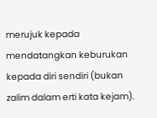merujuk kepada mendatangkan keburukan kepada diri sendiri (bukan zalim dalam erti kata kejam).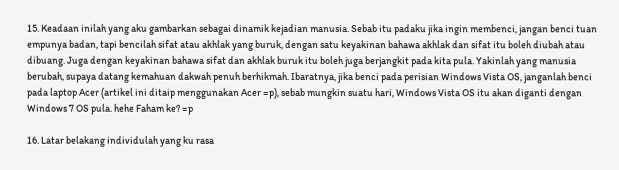15. Keadaan inilah yang aku gambarkan sebagai dinamik kejadian manusia. Sebab itu padaku jika ingin membenci, jangan benci tuan empunya badan, tapi bencilah sifat atau akhlak yang buruk, dengan satu keyakinan bahawa akhlak dan sifat itu boleh diubah atau dibuang. Juga dengan keyakinan bahawa sifat dan akhlak buruk itu boleh juga berjangkit pada kita pula. Yakinlah yang manusia berubah, supaya datang kemahuan dakwah penuh berhikmah. Ibaratnya, jika benci pada perisian Windows Vista OS, janganlah benci pada laptop Acer (artikel ini ditaip menggunakan Acer =p), sebab mungkin suatu hari, Windows Vista OS itu akan diganti dengan Windows 7 OS pula. hehe Faham ke? =p

16. Latar belakang individulah yang ku rasa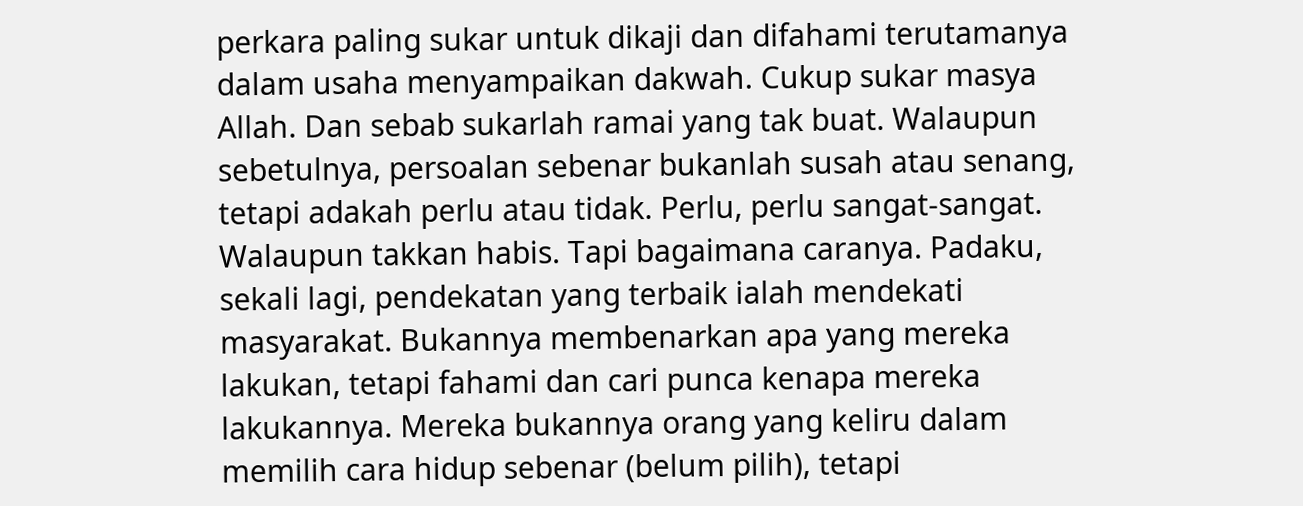perkara paling sukar untuk dikaji dan difahami terutamanya dalam usaha menyampaikan dakwah. Cukup sukar masya Allah. Dan sebab sukarlah ramai yang tak buat. Walaupun sebetulnya, persoalan sebenar bukanlah susah atau senang, tetapi adakah perlu atau tidak. Perlu, perlu sangat-sangat. Walaupun takkan habis. Tapi bagaimana caranya. Padaku, sekali lagi, pendekatan yang terbaik ialah mendekati masyarakat. Bukannya membenarkan apa yang mereka lakukan, tetapi fahami dan cari punca kenapa mereka lakukannya. Mereka bukannya orang yang keliru dalam memilih cara hidup sebenar (belum pilih), tetapi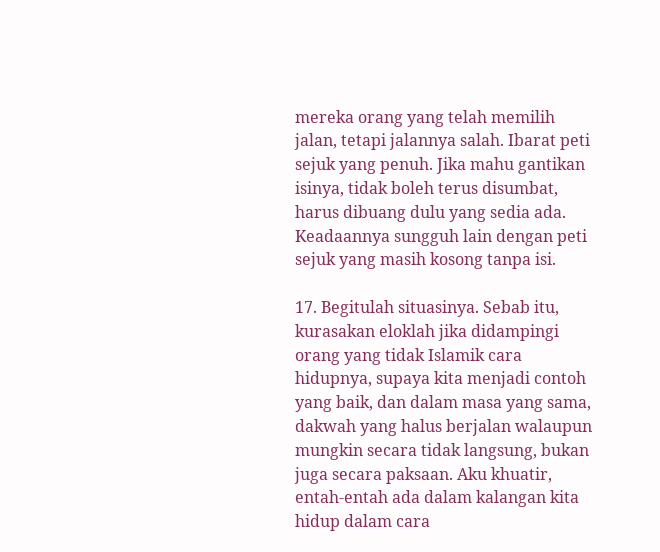mereka orang yang telah memilih jalan, tetapi jalannya salah. Ibarat peti sejuk yang penuh. Jika mahu gantikan isinya, tidak boleh terus disumbat, harus dibuang dulu yang sedia ada. Keadaannya sungguh lain dengan peti sejuk yang masih kosong tanpa isi.

17. Begitulah situasinya. Sebab itu, kurasakan eloklah jika didampingi orang yang tidak Islamik cara hidupnya, supaya kita menjadi contoh yang baik, dan dalam masa yang sama, dakwah yang halus berjalan walaupun mungkin secara tidak langsung, bukan juga secara paksaan. Aku khuatir, entah-entah ada dalam kalangan kita hidup dalam cara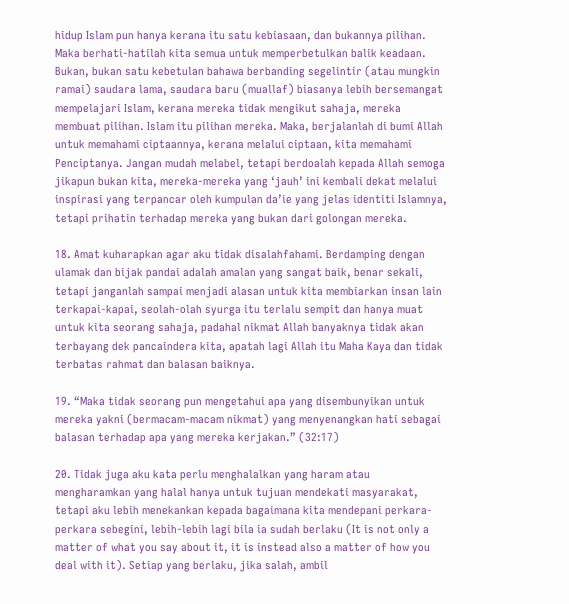hidup Islam pun hanya kerana itu satu kebiasaan, dan bukannya pilihan. Maka berhati-hatilah kita semua untuk memperbetulkan balik keadaan. Bukan, bukan satu kebetulan bahawa berbanding segelintir (atau mungkin ramai) saudara lama, saudara baru (muallaf) biasanya lebih bersemangat mempelajari Islam, kerana mereka tidak mengikut sahaja, mereka membuat pilihan. Islam itu pilihan mereka. Maka, berjalanlah di bumi Allah untuk memahami ciptaannya, kerana melalui ciptaan, kita memahami Penciptanya. Jangan mudah melabel, tetapi berdoalah kepada Allah semoga jikapun bukan kita, mereka-mereka yang ‘jauh’ ini kembali dekat melalui inspirasi yang terpancar oleh kumpulan da’ie yang jelas identiti Islamnya, tetapi prihatin terhadap mereka yang bukan dari golongan mereka.

18. Amat kuharapkan agar aku tidak disalahfahami. Berdamping dengan ulamak dan bijak pandai adalah amalan yang sangat baik, benar sekali, tetapi janganlah sampai menjadi alasan untuk kita membiarkan insan lain terkapai-kapai, seolah-olah syurga itu terlalu sempit dan hanya muat untuk kita seorang sahaja, padahal nikmat Allah banyaknya tidak akan terbayang dek pancaindera kita, apatah lagi Allah itu Maha Kaya dan tidak terbatas rahmat dan balasan baiknya.

19. “Maka tidak seorang pun mengetahui apa yang disembunyikan untuk mereka yakni (bermacam-macam nikmat) yang menyenangkan hati sebagai balasan terhadap apa yang mereka kerjakan.” (32:17)

20. Tidak juga aku kata perlu menghalalkan yang haram atau mengharamkan yang halal hanya untuk tujuan mendekati masyarakat, tetapi aku lebih menekankan kepada bagaimana kita mendepani perkara-perkara sebegini, lebih-lebih lagi bila ia sudah berlaku (It is not only a matter of what you say about it, it is instead also a matter of how you deal with it). Setiap yang berlaku, jika salah, ambil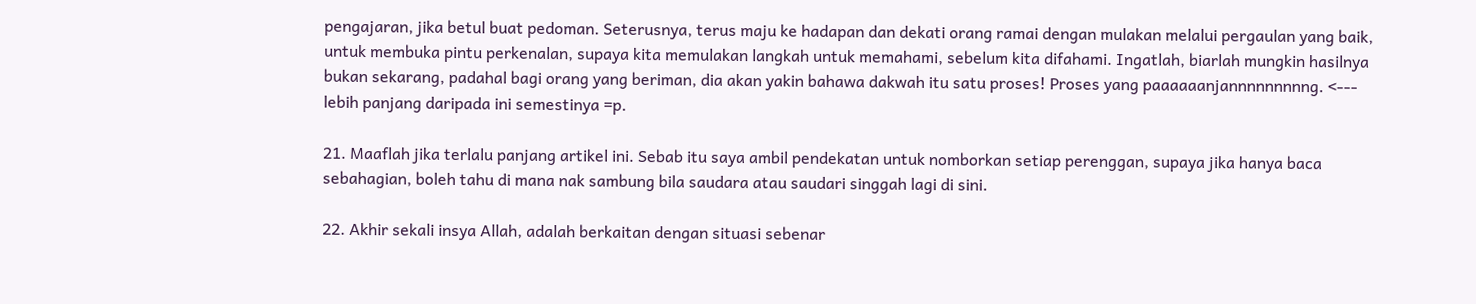pengajaran, jika betul buat pedoman. Seterusnya, terus maju ke hadapan dan dekati orang ramai dengan mulakan melalui pergaulan yang baik, untuk membuka pintu perkenalan, supaya kita memulakan langkah untuk memahami, sebelum kita difahami. Ingatlah, biarlah mungkin hasilnya bukan sekarang, padahal bagi orang yang beriman, dia akan yakin bahawa dakwah itu satu proses! Proses yang paaaaaanjannnnnnnnng. <--- lebih panjang daripada ini semestinya =p.

21. Maaflah jika terlalu panjang artikel ini. Sebab itu saya ambil pendekatan untuk nomborkan setiap perenggan, supaya jika hanya baca sebahagian, boleh tahu di mana nak sambung bila saudara atau saudari singgah lagi di sini.

22. Akhir sekali insya Allah, adalah berkaitan dengan situasi sebenar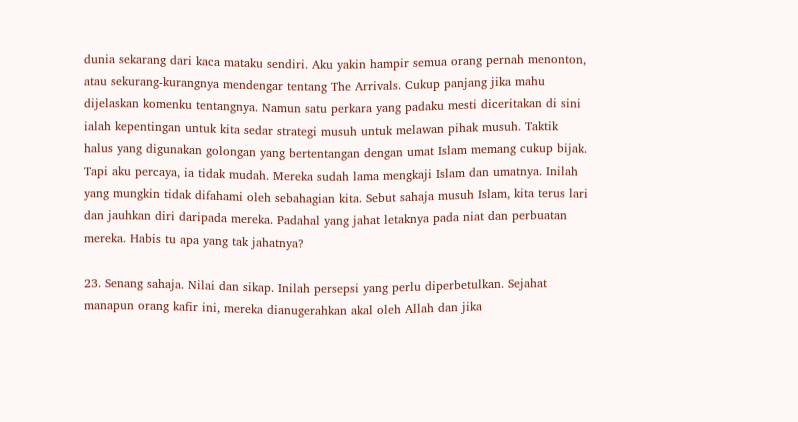dunia sekarang dari kaca mataku sendiri. Aku yakin hampir semua orang pernah menonton, atau sekurang-kurangnya mendengar tentang The Arrivals. Cukup panjang jika mahu dijelaskan komenku tentangnya. Namun satu perkara yang padaku mesti diceritakan di sini ialah kepentingan untuk kita sedar strategi musuh untuk melawan pihak musuh. Taktik halus yang digunakan golongan yang bertentangan dengan umat Islam memang cukup bijak. Tapi aku percaya, ia tidak mudah. Mereka sudah lama mengkaji Islam dan umatnya. Inilah yang mungkin tidak difahami oleh sebahagian kita. Sebut sahaja musuh Islam, kita terus lari dan jauhkan diri daripada mereka. Padahal yang jahat letaknya pada niat dan perbuatan mereka. Habis tu apa yang tak jahatnya?

23. Senang sahaja. Nilai dan sikap. Inilah persepsi yang perlu diperbetulkan. Sejahat manapun orang kafir ini, mereka dianugerahkan akal oleh Allah dan jika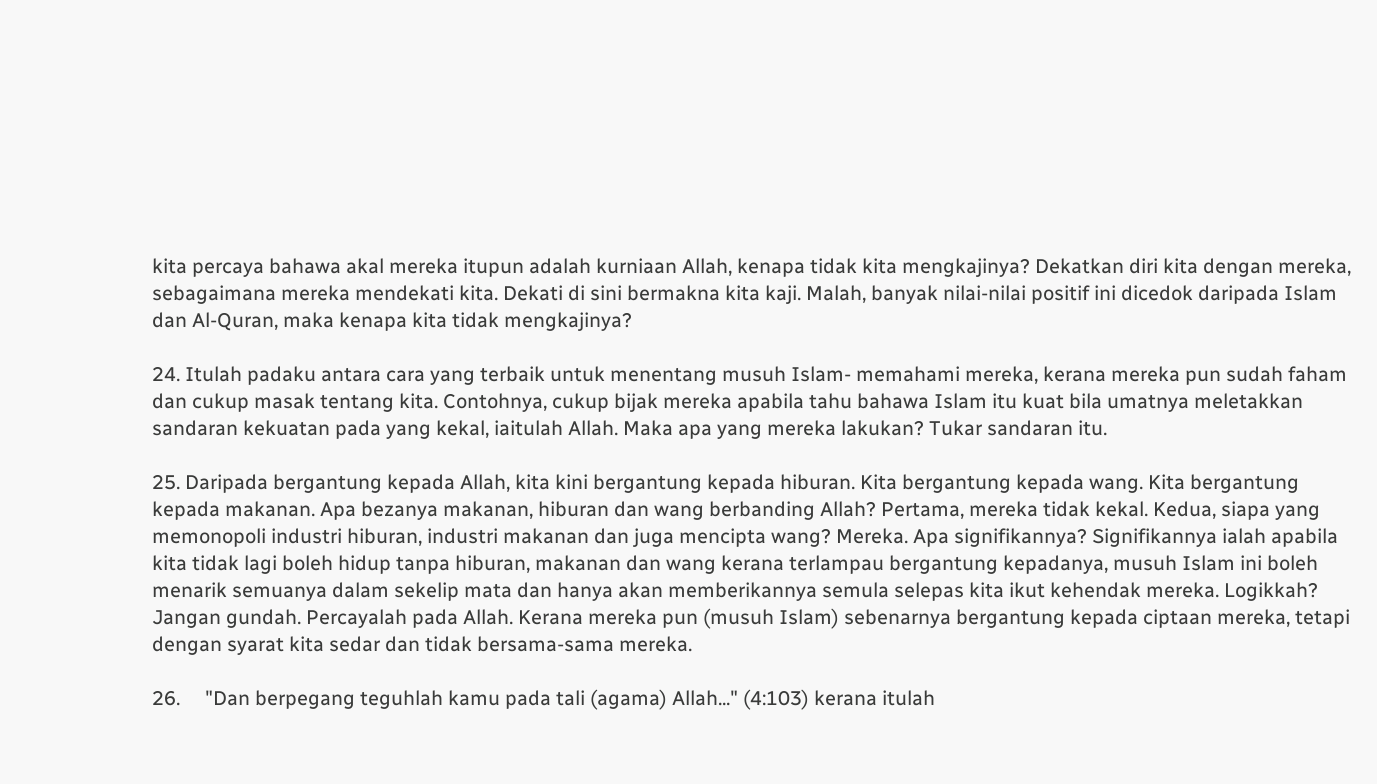kita percaya bahawa akal mereka itupun adalah kurniaan Allah, kenapa tidak kita mengkajinya? Dekatkan diri kita dengan mereka, sebagaimana mereka mendekati kita. Dekati di sini bermakna kita kaji. Malah, banyak nilai-nilai positif ini dicedok daripada Islam dan Al-Quran, maka kenapa kita tidak mengkajinya?

24. Itulah padaku antara cara yang terbaik untuk menentang musuh Islam- memahami mereka, kerana mereka pun sudah faham dan cukup masak tentang kita. Contohnya, cukup bijak mereka apabila tahu bahawa Islam itu kuat bila umatnya meletakkan sandaran kekuatan pada yang kekal, iaitulah Allah. Maka apa yang mereka lakukan? Tukar sandaran itu.

25. Daripada bergantung kepada Allah, kita kini bergantung kepada hiburan. Kita bergantung kepada wang. Kita bergantung kepada makanan. Apa bezanya makanan, hiburan dan wang berbanding Allah? Pertama, mereka tidak kekal. Kedua, siapa yang memonopoli industri hiburan, industri makanan dan juga mencipta wang? Mereka. Apa signifikannya? Signifikannya ialah apabila kita tidak lagi boleh hidup tanpa hiburan, makanan dan wang kerana terlampau bergantung kepadanya, musuh Islam ini boleh menarik semuanya dalam sekelip mata dan hanya akan memberikannya semula selepas kita ikut kehendak mereka. Logikkah? Jangan gundah. Percayalah pada Allah. Kerana mereka pun (musuh Islam) sebenarnya bergantung kepada ciptaan mereka, tetapi dengan syarat kita sedar dan tidak bersama-sama mereka.

26.     "Dan berpegang teguhlah kamu pada tali (agama) Allah..." (4:103) kerana itulah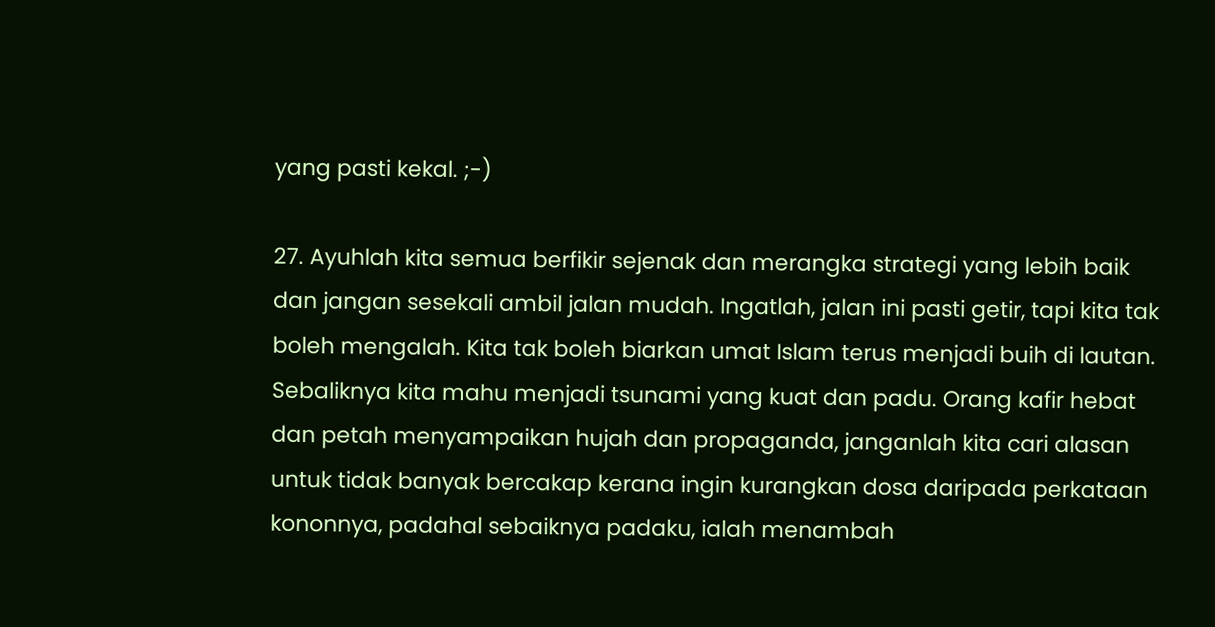yang pasti kekal. ;-)

27. Ayuhlah kita semua berfikir sejenak dan merangka strategi yang lebih baik dan jangan sesekali ambil jalan mudah. Ingatlah, jalan ini pasti getir, tapi kita tak boleh mengalah. Kita tak boleh biarkan umat Islam terus menjadi buih di lautan. Sebaliknya kita mahu menjadi tsunami yang kuat dan padu. Orang kafir hebat dan petah menyampaikan hujah dan propaganda, janganlah kita cari alasan untuk tidak banyak bercakap kerana ingin kurangkan dosa daripada perkataan kononnya, padahal sebaiknya padaku, ialah menambah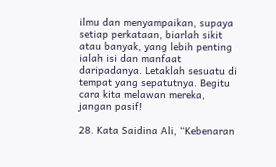ilmu dan menyampaikan, supaya setiap perkataan, biarlah sikit atau banyak, yang lebih penting ialah isi dan manfaat daripadanya. Letaklah sesuatu di tempat yang sepatutnya. Begitu cara kita melawan mereka, jangan pasif!

28. Kata Saidina Ali, “Kebenaran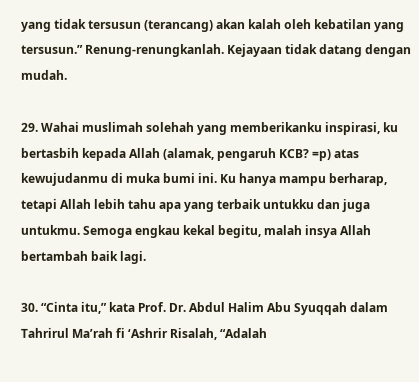yang tidak tersusun (terancang) akan kalah oleh kebatilan yang tersusun.” Renung-renungkanlah. Kejayaan tidak datang dengan mudah.

29. Wahai muslimah solehah yang memberikanku inspirasi, ku bertasbih kepada Allah (alamak, pengaruh KCB? =p) atas kewujudanmu di muka bumi ini. Ku hanya mampu berharap, tetapi Allah lebih tahu apa yang terbaik untukku dan juga untukmu. Semoga engkau kekal begitu, malah insya Allah bertambah baik lagi.

30. “Cinta itu,” kata Prof. Dr. Abdul Halim Abu Syuqqah dalam Tahrirul Ma’rah fi ‘Ashrir Risalah, “Adalah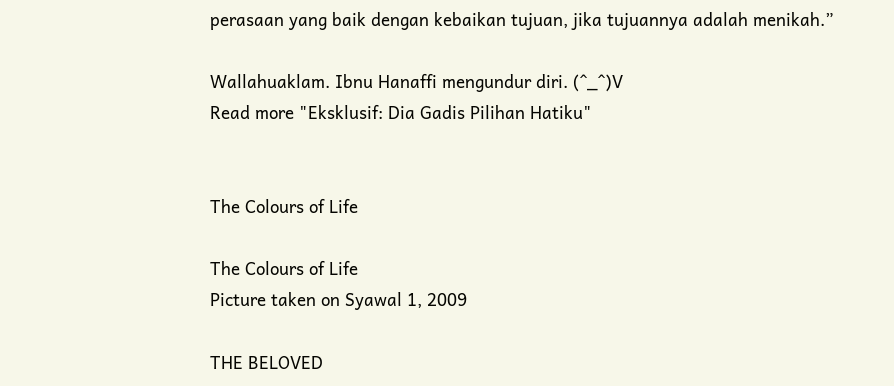perasaan yang baik dengan kebaikan tujuan, jika tujuannya adalah menikah.”

Wallahuaklam. Ibnu Hanaffi mengundur diri. (^_^)V
Read more "Eksklusif: Dia Gadis Pilihan Hatiku"


The Colours of Life

The Colours of Life
Picture taken on Syawal 1, 2009

THE BELOVED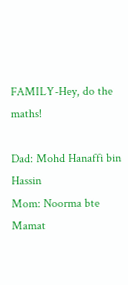FAMILY-Hey, do the maths!

Dad: Mohd Hanaffi bin Hassin
Mom: Noorma bte Mamat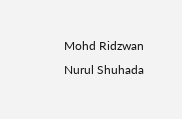Mohd Ridzwan
Nurul Shuhada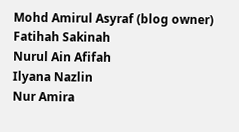Mohd Amirul Asyraf (blog owner)
Fatihah Sakinah
Nurul Ain Afifah
Ilyana Nazlin
Nur Amira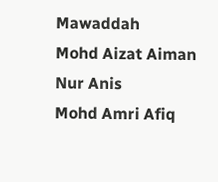Mawaddah
Mohd Aizat Aiman
Nur Anis
Mohd Amri Afiq